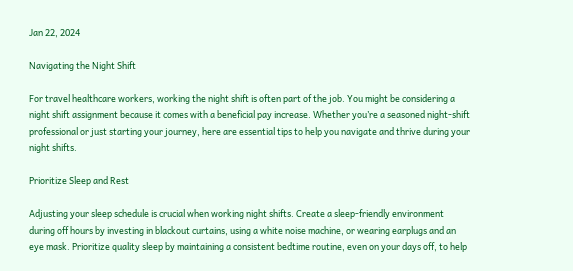Jan 22, 2024

Navigating the Night Shift

For travel healthcare workers, working the night shift is often part of the job. You might be considering a night shift assignment because it comes with a beneficial pay increase. Whether you’re a seasoned night-shift professional or just starting your journey, here are essential tips to help you navigate and thrive during your night shifts.

Prioritize Sleep and Rest

Adjusting your sleep schedule is crucial when working night shifts. Create a sleep-friendly environment during off hours by investing in blackout curtains, using a white noise machine, or wearing earplugs and an eye mask. Prioritize quality sleep by maintaining a consistent bedtime routine, even on your days off, to help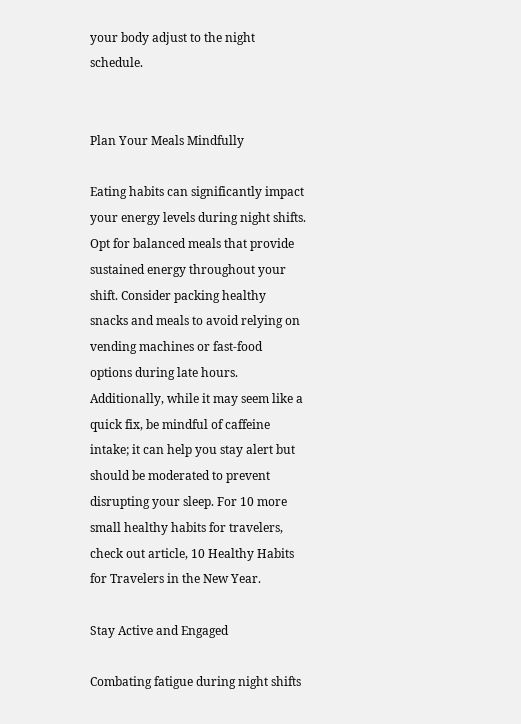your body adjust to the night schedule.


Plan Your Meals Mindfully

Eating habits can significantly impact your energy levels during night shifts. Opt for balanced meals that provide sustained energy throughout your shift. Consider packing healthy snacks and meals to avoid relying on vending machines or fast-food options during late hours. Additionally, while it may seem like a quick fix, be mindful of caffeine intake; it can help you stay alert but should be moderated to prevent disrupting your sleep. For 10 more small healthy habits for travelers, check out article, 10 Healthy Habits for Travelers in the New Year.

Stay Active and Engaged

Combating fatigue during night shifts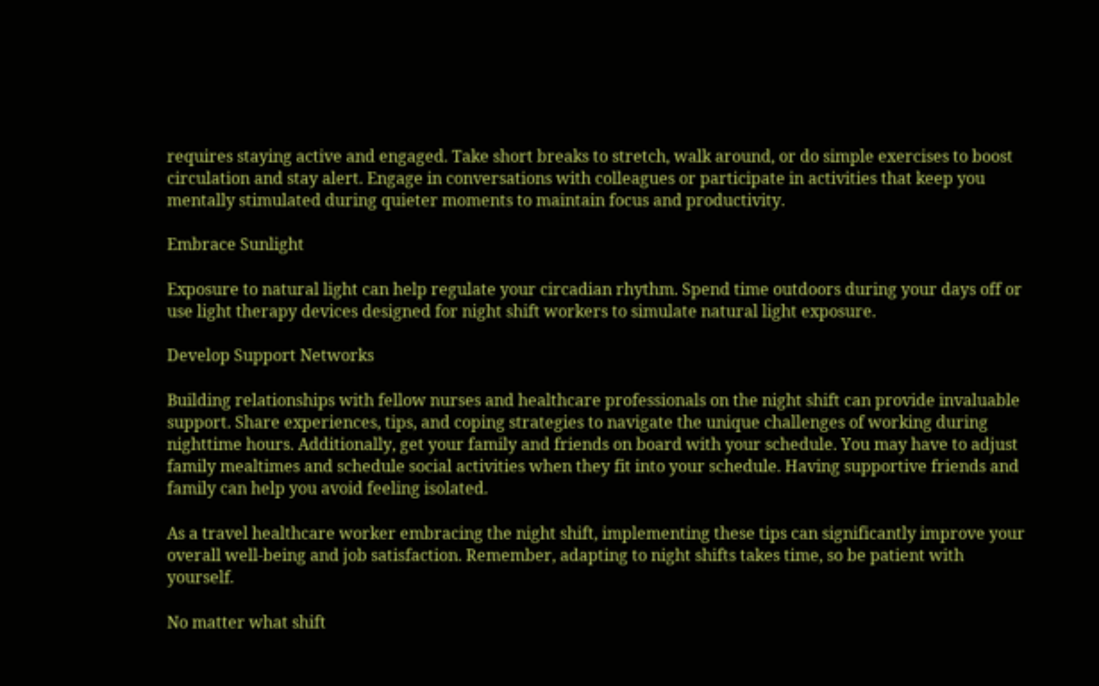requires staying active and engaged. Take short breaks to stretch, walk around, or do simple exercises to boost circulation and stay alert. Engage in conversations with colleagues or participate in activities that keep you mentally stimulated during quieter moments to maintain focus and productivity.

Embrace Sunlight

Exposure to natural light can help regulate your circadian rhythm. Spend time outdoors during your days off or use light therapy devices designed for night shift workers to simulate natural light exposure.

Develop Support Networks

Building relationships with fellow nurses and healthcare professionals on the night shift can provide invaluable support. Share experiences, tips, and coping strategies to navigate the unique challenges of working during nighttime hours. Additionally, get your family and friends on board with your schedule. You may have to adjust family mealtimes and schedule social activities when they fit into your schedule. Having supportive friends and family can help you avoid feeling isolated.

As a travel healthcare worker embracing the night shift, implementing these tips can significantly improve your overall well-being and job satisfaction. Remember, adapting to night shifts takes time, so be patient with yourself.

No matter what shift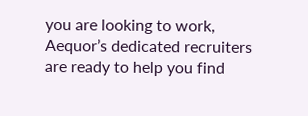you are looking to work, Aequor’s dedicated recruiters are ready to help you find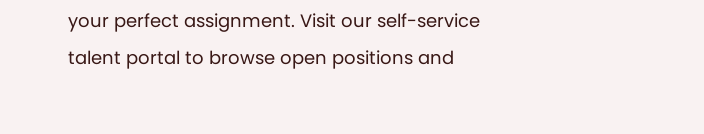your perfect assignment. Visit our self-service talent portal to browse open positions and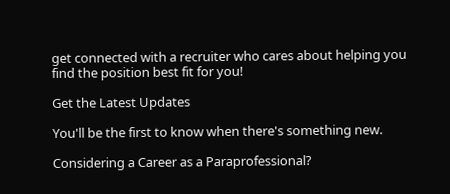get connected with a recruiter who cares about helping you find the position best fit for you!

Get the Latest Updates

You'll be the first to know when there's something new.

Considering a Career as a Paraprofessional?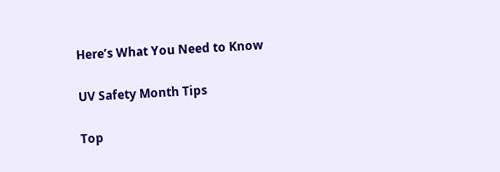Here’s What You Need to Know

UV Safety Month Tips

Top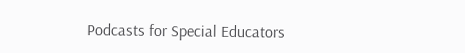Podcasts for Special Educators